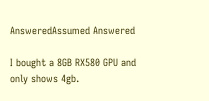AnsweredAssumed Answered

I bought a 8GB RX580 GPU and  only shows 4gb.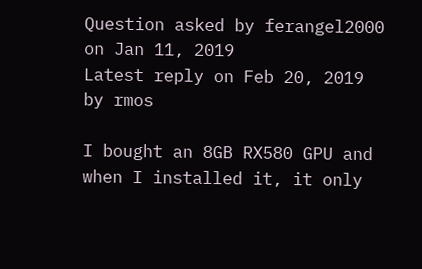Question asked by ferangel2000 on Jan 11, 2019
Latest reply on Feb 20, 2019 by rmos

I bought an 8GB RX580 GPU and when I installed it, it only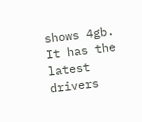shows 4gb. It has the latest drivers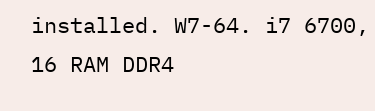installed. W7-64. i7 6700, 16 RAM DDR4